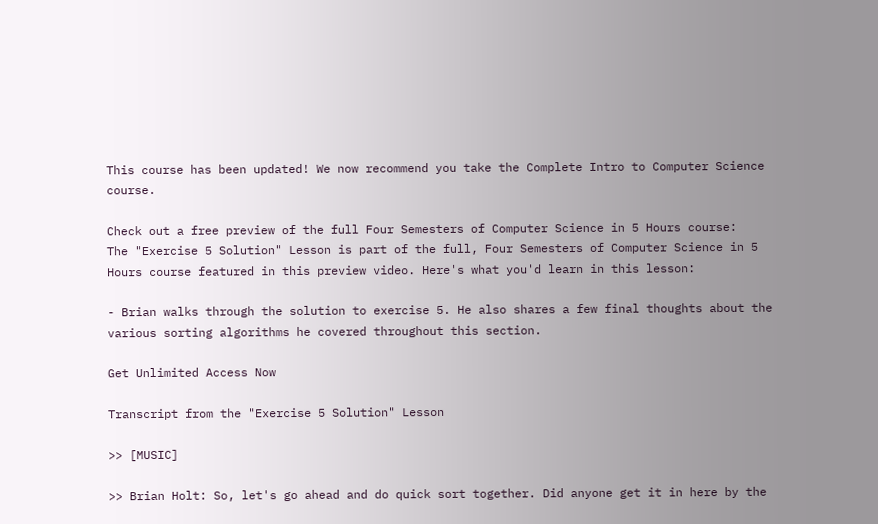This course has been updated! We now recommend you take the Complete Intro to Computer Science course.

Check out a free preview of the full Four Semesters of Computer Science in 5 Hours course:
The "Exercise 5 Solution" Lesson is part of the full, Four Semesters of Computer Science in 5 Hours course featured in this preview video. Here's what you'd learn in this lesson:

- Brian walks through the solution to exercise 5. He also shares a few final thoughts about the various sorting algorithms he covered throughout this section.

Get Unlimited Access Now

Transcript from the "Exercise 5 Solution" Lesson

>> [MUSIC]

>> Brian Holt: So, let's go ahead and do quick sort together. Did anyone get it in here by the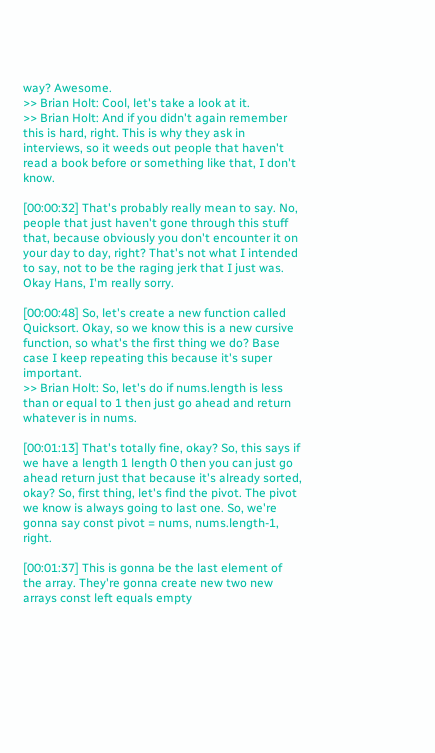way? Awesome.
>> Brian Holt: Cool, let's take a look at it.
>> Brian Holt: And if you didn't again remember this is hard, right. This is why they ask in interviews, so it weeds out people that haven't read a book before or something like that, I don't know.

[00:00:32] That's probably really mean to say. No, people that just haven't gone through this stuff that, because obviously you don't encounter it on your day to day, right? That's not what I intended to say, not to be the raging jerk that I just was. Okay Hans, I'm really sorry.

[00:00:48] So, let's create a new function called Quicksort. Okay, so we know this is a new cursive function, so what's the first thing we do? Base case I keep repeating this because it's super important.
>> Brian Holt: So, let's do if nums.length is less than or equal to 1 then just go ahead and return whatever is in nums.

[00:01:13] That's totally fine, okay? So, this says if we have a length 1 length 0 then you can just go ahead return just that because it's already sorted, okay? So, first thing, let's find the pivot. The pivot we know is always going to last one. So, we're gonna say const pivot = nums, nums.length-1, right.

[00:01:37] This is gonna be the last element of the array. They're gonna create new two new arrays const left equals empty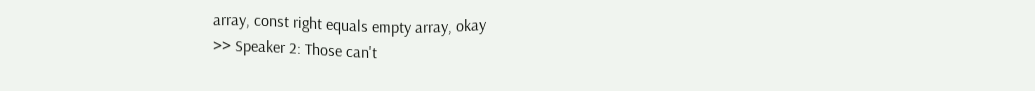array, const right equals empty array, okay
>> Speaker 2: Those can't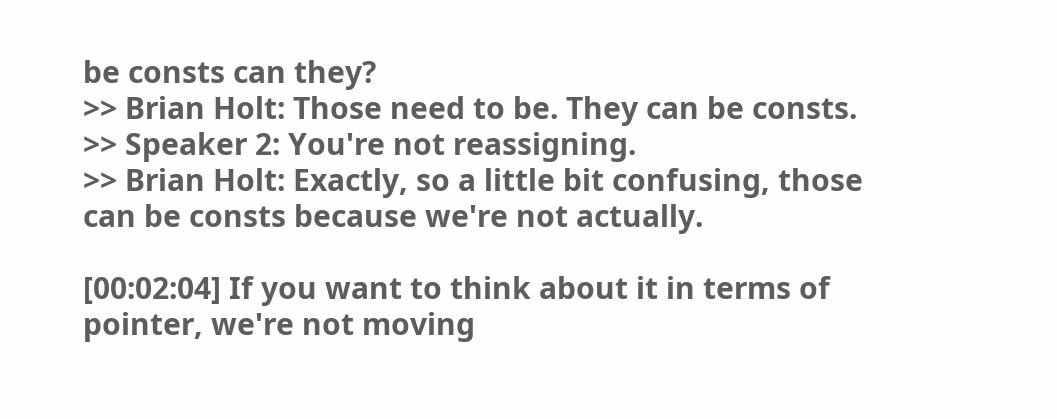be consts can they?
>> Brian Holt: Those need to be. They can be consts.
>> Speaker 2: You're not reassigning.
>> Brian Holt: Exactly, so a little bit confusing, those can be consts because we're not actually.

[00:02:04] If you want to think about it in terms of pointer, we're not moving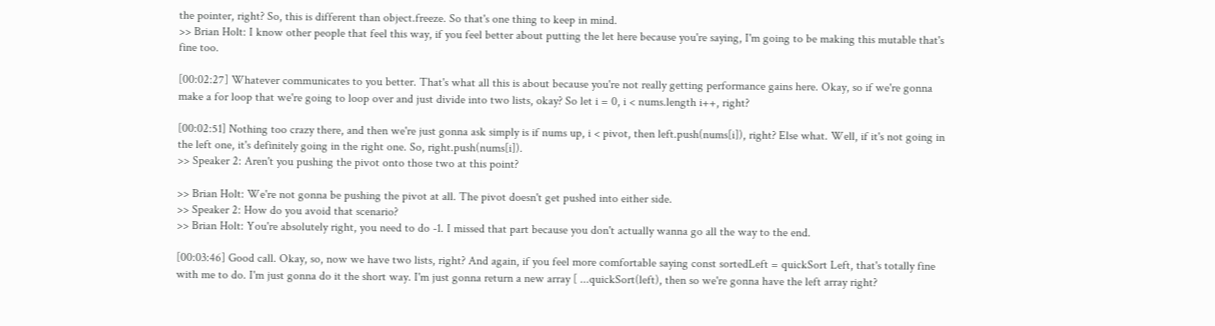the pointer, right? So, this is different than object.freeze. So that's one thing to keep in mind.
>> Brian Holt: I know other people that feel this way, if you feel better about putting the let here because you're saying, I'm going to be making this mutable that's fine too.

[00:02:27] Whatever communicates to you better. That's what all this is about because you're not really getting performance gains here. Okay, so if we're gonna make a for loop that we're going to loop over and just divide into two lists, okay? So let i = 0, i < nums.length i++, right?

[00:02:51] Nothing too crazy there, and then we're just gonna ask simply is if nums up, i < pivot, then left.push(nums[i]), right? Else what. Well, if it's not going in the left one, it's definitely going in the right one. So, right.push(nums[i]).
>> Speaker 2: Aren't you pushing the pivot onto those two at this point?

>> Brian Holt: We're not gonna be pushing the pivot at all. The pivot doesn't get pushed into either side.
>> Speaker 2: How do you avoid that scenario?
>> Brian Holt: You're absolutely right, you need to do -1. I missed that part because you don't actually wanna go all the way to the end.

[00:03:46] Good call. Okay, so, now we have two lists, right? And again, if you feel more comfortable saying const sortedLeft = quickSort Left, that's totally fine with me to do. I'm just gonna do it the short way. I'm just gonna return a new array [ ...quickSort(left), then so we're gonna have the left array right?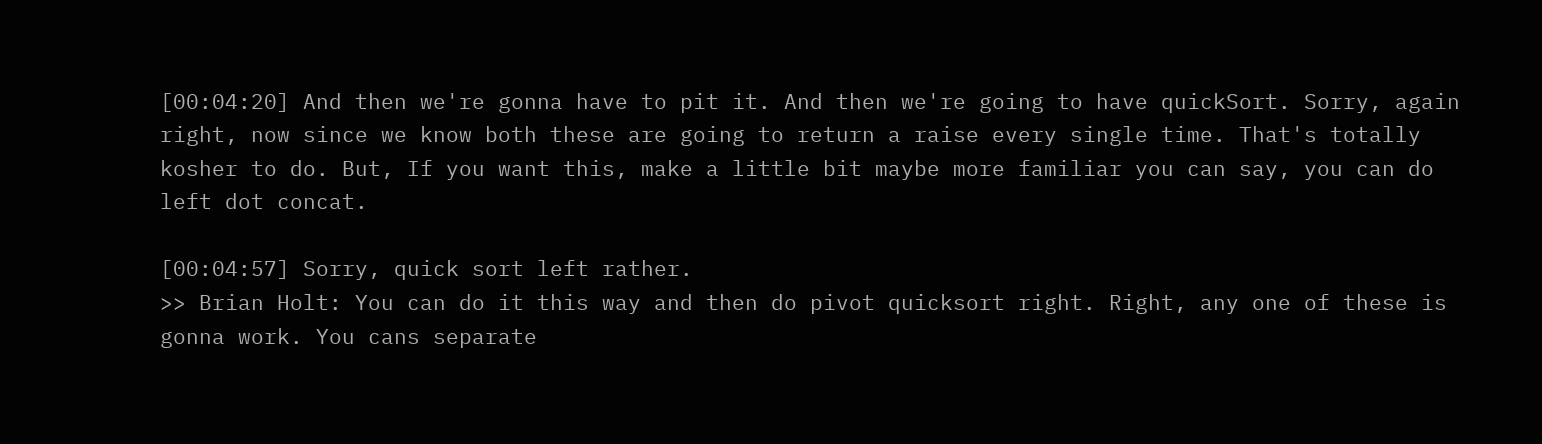[00:04:20] And then we're gonna have to pit it. And then we're going to have quickSort. Sorry, again right, now since we know both these are going to return a raise every single time. That's totally kosher to do. But, If you want this, make a little bit maybe more familiar you can say, you can do left dot concat.

[00:04:57] Sorry, quick sort left rather.
>> Brian Holt: You can do it this way and then do pivot quicksort right. Right, any one of these is gonna work. You cans separate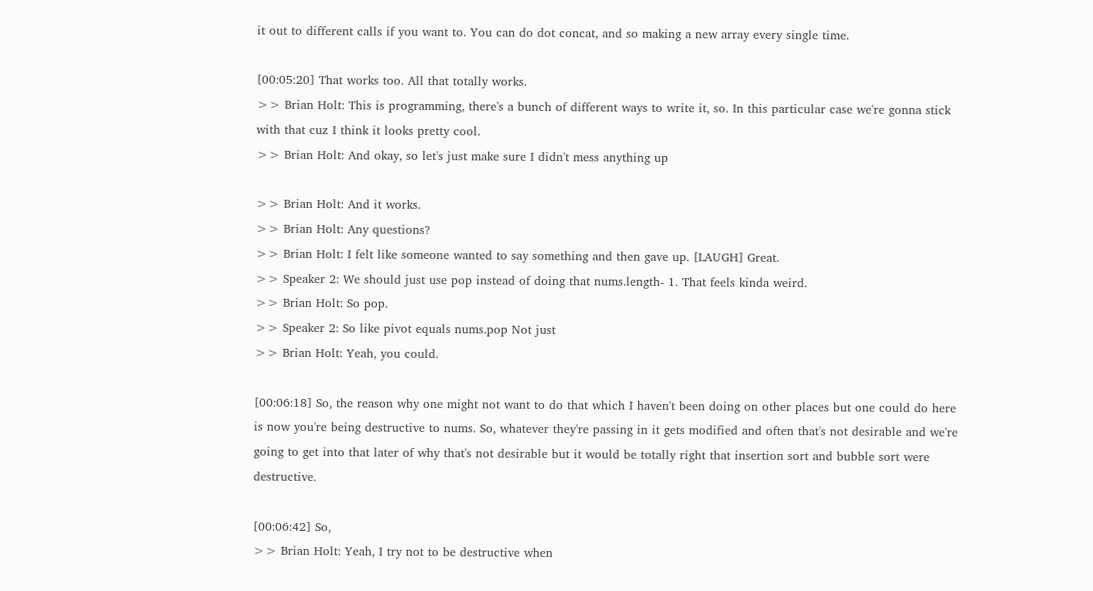it out to different calls if you want to. You can do dot concat, and so making a new array every single time.

[00:05:20] That works too. All that totally works.
>> Brian Holt: This is programming, there's a bunch of different ways to write it, so. In this particular case we're gonna stick with that cuz I think it looks pretty cool.
>> Brian Holt: And okay, so let's just make sure I didn't mess anything up

>> Brian Holt: And it works.
>> Brian Holt: Any questions?
>> Brian Holt: I felt like someone wanted to say something and then gave up. [LAUGH] Great.
>> Speaker 2: We should just use pop instead of doing that nums.length- 1. That feels kinda weird.
>> Brian Holt: So pop.
>> Speaker 2: So like pivot equals nums.pop Not just
>> Brian Holt: Yeah, you could.

[00:06:18] So, the reason why one might not want to do that which I haven't been doing on other places but one could do here is now you're being destructive to nums. So, whatever they're passing in it gets modified and often that's not desirable and we're going to get into that later of why that's not desirable but it would be totally right that insertion sort and bubble sort were destructive.

[00:06:42] So,
>> Brian Holt: Yeah, I try not to be destructive when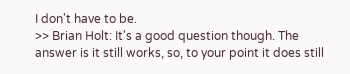I don't have to be.
>> Brian Holt: It's a good question though. The answer is it still works, so, to your point it does still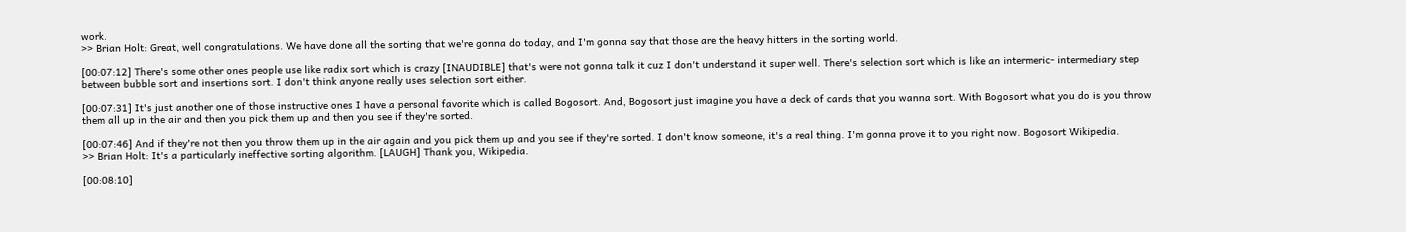work.
>> Brian Holt: Great, well congratulations. We have done all the sorting that we're gonna do today, and I'm gonna say that those are the heavy hitters in the sorting world.

[00:07:12] There's some other ones people use like radix sort which is crazy [INAUDIBLE] that's were not gonna talk it cuz I don't understand it super well. There's selection sort which is like an intermeric- intermediary step between bubble sort and insertions sort. I don't think anyone really uses selection sort either.

[00:07:31] It's just another one of those instructive ones I have a personal favorite which is called Bogosort. And, Bogosort just imagine you have a deck of cards that you wanna sort. With Bogosort what you do is you throw them all up in the air and then you pick them up and then you see if they're sorted.

[00:07:46] And if they're not then you throw them up in the air again and you pick them up and you see if they're sorted. I don't know someone, it's a real thing. I'm gonna prove it to you right now. Bogosort Wikipedia.
>> Brian Holt: It's a particularly ineffective sorting algorithm. [LAUGH] Thank you, Wikipedia.

[00:08:10]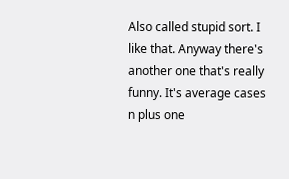Also called stupid sort. I like that. Anyway there's another one that's really funny. It's average cases n plus one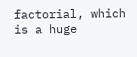factorial, which is a huge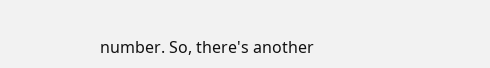number. So, there's another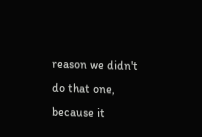reason we didn't do that one, because it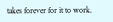takes forever for it to work.